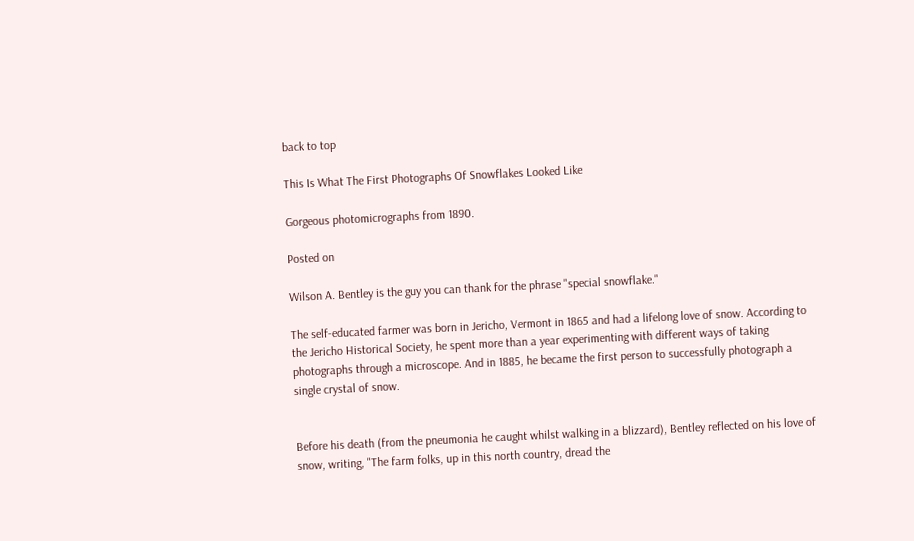back to top

This Is What The First Photographs Of Snowflakes Looked Like

Gorgeous photomicrographs from 1890.

Posted on

Wilson A. Bentley is the guy you can thank for the phrase "special snowflake."

The self-educated farmer was born in Jericho, Vermont in 1865 and had a lifelong love of snow. According to the Jericho Historical Society, he spent more than a year experimenting with different ways of taking photographs through a microscope. And in 1885, he became the first person to successfully photograph a single crystal of snow.


Before his death (from the pneumonia he caught whilst walking in a blizzard), Bentley reflected on his love of snow, writing, "The farm folks, up in this north country, dread the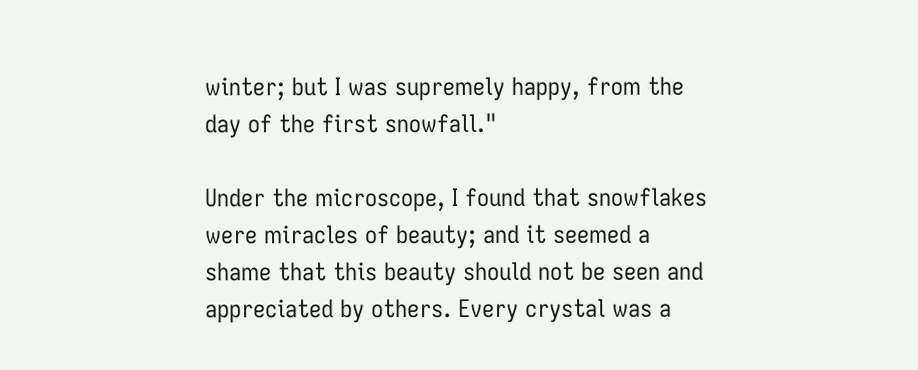winter; but I was supremely happy, from the day of the first snowfall."

Under the microscope, I found that snowflakes were miracles of beauty; and it seemed a shame that this beauty should not be seen and appreciated by others. Every crystal was a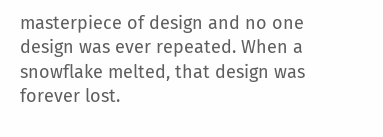masterpiece of design and no one design was ever repeated. When a snowflake melted, that design was forever lost.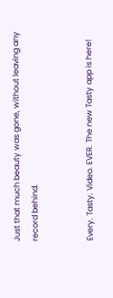Just that much beauty was gone, without leaving any record behind.


Every. Tasty. Video. EVER. The new Tasty app is here!